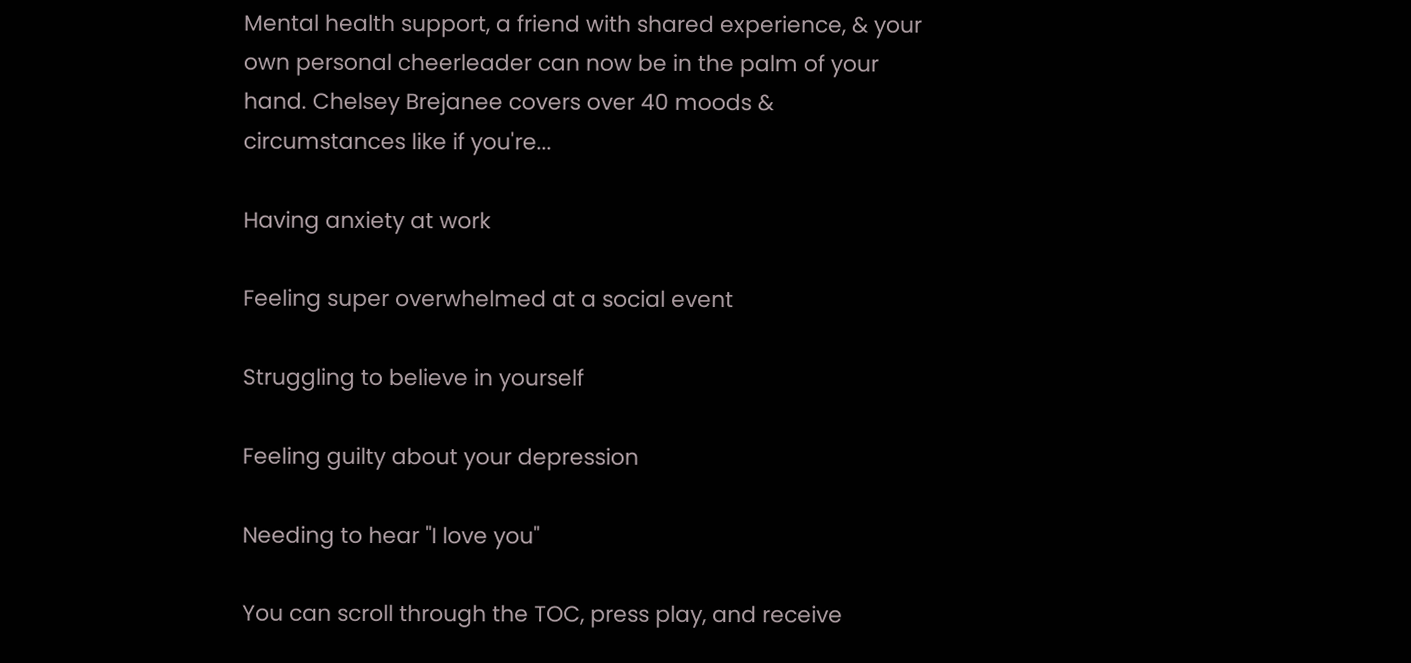Mental health support, a friend with shared experience, & your own personal cheerleader can now be in the palm of your hand. Chelsey Brejanee covers over 40 moods & circumstances like if you're...

Having anxiety at work

Feeling super overwhelmed at a social event

Struggling to believe in yourself

Feeling guilty about your depression

Needing to hear "I love you"

You can scroll through the TOC, press play, and receive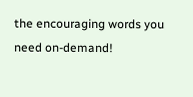the encouraging words you need on-demand!